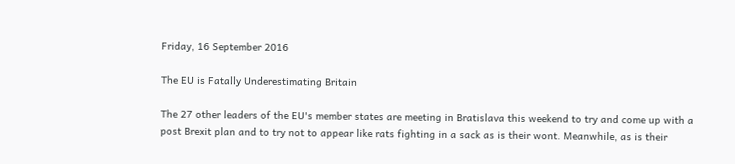Friday, 16 September 2016

The EU is Fatally Underestimating Britain

The 27 other leaders of the EU's member states are meeting in Bratislava this weekend to try and come up with a post Brexit plan and to try not to appear like rats fighting in a sack as is their wont. Meanwhile, as is their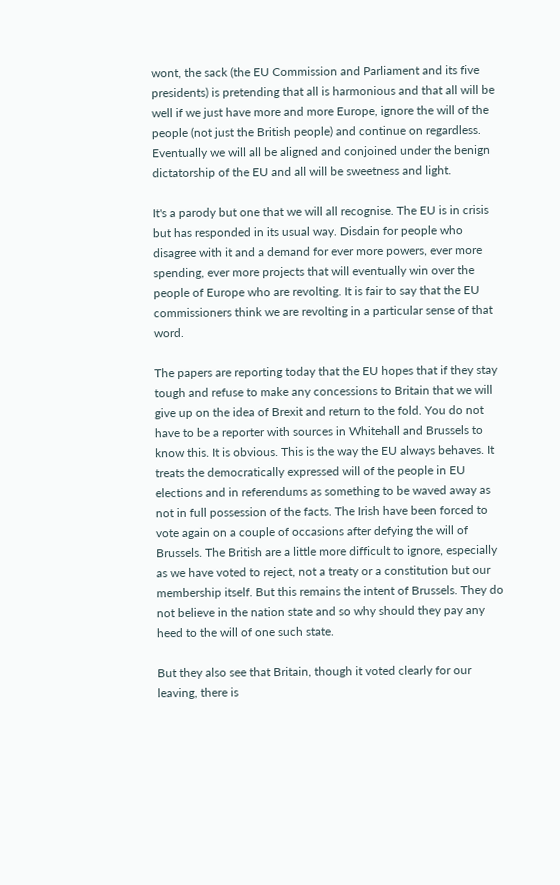wont, the sack (the EU Commission and Parliament and its five presidents) is pretending that all is harmonious and that all will be well if we just have more and more Europe, ignore the will of the people (not just the British people) and continue on regardless. Eventually we will all be aligned and conjoined under the benign dictatorship of the EU and all will be sweetness and light.

It's a parody but one that we will all recognise. The EU is in crisis but has responded in its usual way. Disdain for people who disagree with it and a demand for ever more powers, ever more spending, ever more projects that will eventually win over the people of Europe who are revolting. It is fair to say that the EU commissioners think we are revolting in a particular sense of that word.

The papers are reporting today that the EU hopes that if they stay tough and refuse to make any concessions to Britain that we will give up on the idea of Brexit and return to the fold. You do not have to be a reporter with sources in Whitehall and Brussels to know this. It is obvious. This is the way the EU always behaves. It treats the democratically expressed will of the people in EU elections and in referendums as something to be waved away as not in full possession of the facts. The Irish have been forced to vote again on a couple of occasions after defying the will of Brussels. The British are a little more difficult to ignore, especially as we have voted to reject, not a treaty or a constitution but our membership itself. But this remains the intent of Brussels. They do not believe in the nation state and so why should they pay any heed to the will of one such state.

But they also see that Britain, though it voted clearly for our leaving, there is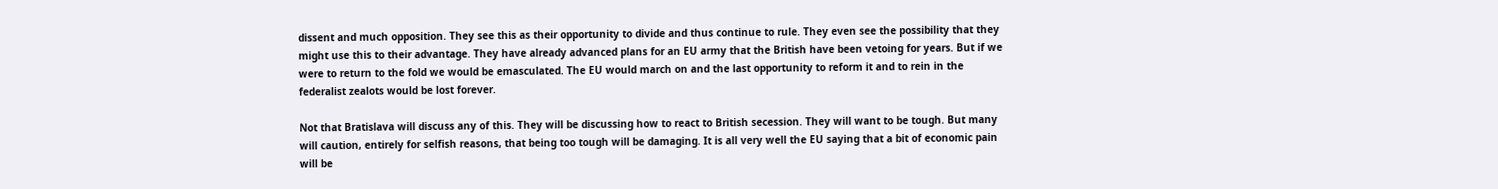dissent and much opposition. They see this as their opportunity to divide and thus continue to rule. They even see the possibility that they might use this to their advantage. They have already advanced plans for an EU army that the British have been vetoing for years. But if we were to return to the fold we would be emasculated. The EU would march on and the last opportunity to reform it and to rein in the federalist zealots would be lost forever.

Not that Bratislava will discuss any of this. They will be discussing how to react to British secession. They will want to be tough. But many will caution, entirely for selfish reasons, that being too tough will be damaging. It is all very well the EU saying that a bit of economic pain will be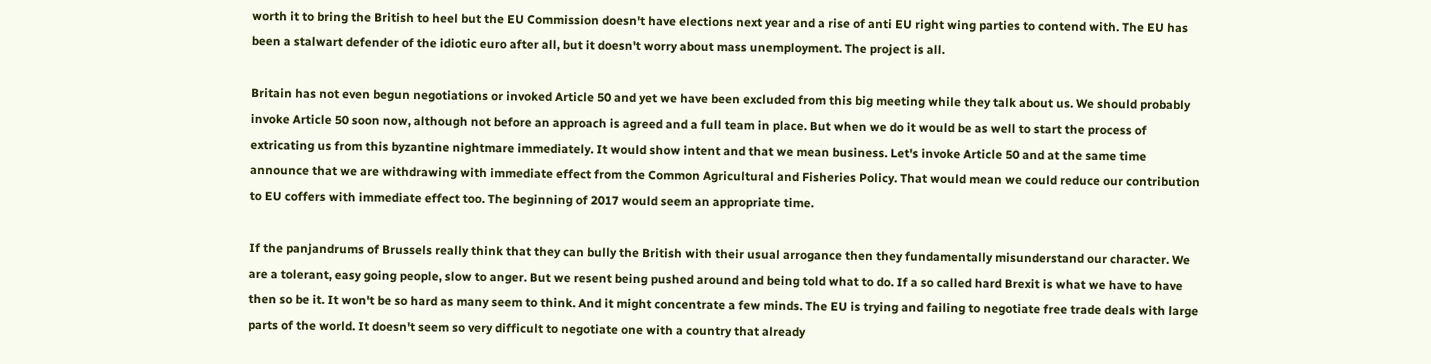worth it to bring the British to heel but the EU Commission doesn't have elections next year and a rise of anti EU right wing parties to contend with. The EU has been a stalwart defender of the idiotic euro after all, but it doesn't worry about mass unemployment. The project is all.

Britain has not even begun negotiations or invoked Article 50 and yet we have been excluded from this big meeting while they talk about us. We should probably invoke Article 50 soon now, although not before an approach is agreed and a full team in place. But when we do it would be as well to start the process of extricating us from this byzantine nightmare immediately. It would show intent and that we mean business. Let's invoke Article 50 and at the same time announce that we are withdrawing with immediate effect from the Common Agricultural and Fisheries Policy. That would mean we could reduce our contribution to EU coffers with immediate effect too. The beginning of 2017 would seem an appropriate time.

If the panjandrums of Brussels really think that they can bully the British with their usual arrogance then they fundamentally misunderstand our character. We are a tolerant, easy going people, slow to anger. But we resent being pushed around and being told what to do. If a so called hard Brexit is what we have to have then so be it. It won't be so hard as many seem to think. And it might concentrate a few minds. The EU is trying and failing to negotiate free trade deals with large parts of the world. It doesn't seem so very difficult to negotiate one with a country that already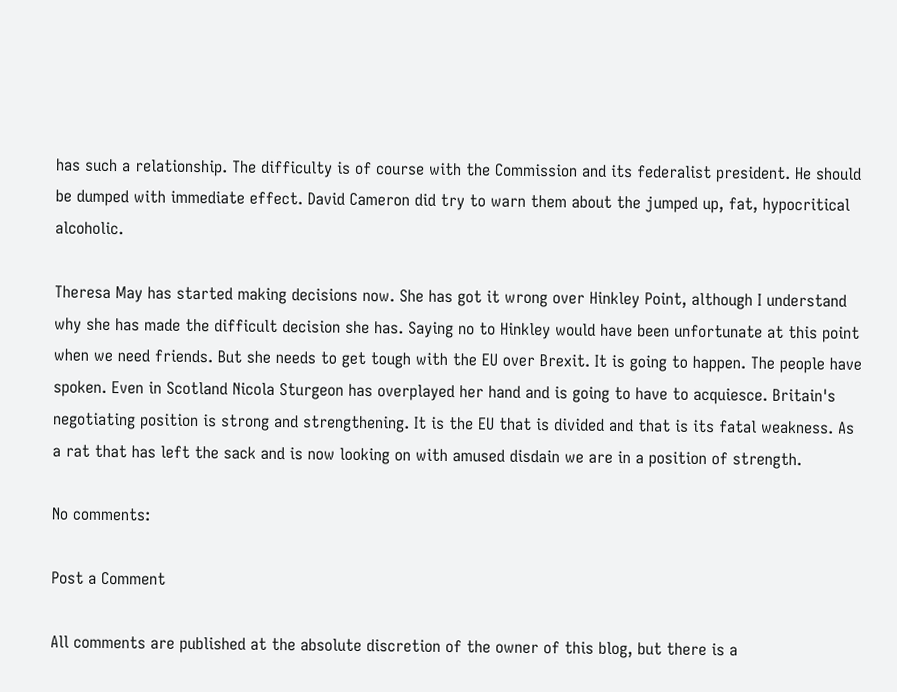has such a relationship. The difficulty is of course with the Commission and its federalist president. He should be dumped with immediate effect. David Cameron did try to warn them about the jumped up, fat, hypocritical alcoholic.

Theresa May has started making decisions now. She has got it wrong over Hinkley Point, although I understand why she has made the difficult decision she has. Saying no to Hinkley would have been unfortunate at this point when we need friends. But she needs to get tough with the EU over Brexit. It is going to happen. The people have spoken. Even in Scotland Nicola Sturgeon has overplayed her hand and is going to have to acquiesce. Britain's negotiating position is strong and strengthening. It is the EU that is divided and that is its fatal weakness. As a rat that has left the sack and is now looking on with amused disdain we are in a position of strength.

No comments:

Post a Comment

All comments are published at the absolute discretion of the owner of this blog, but there is a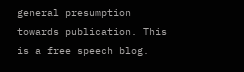general presumption towards publication. This is a free speech blog.